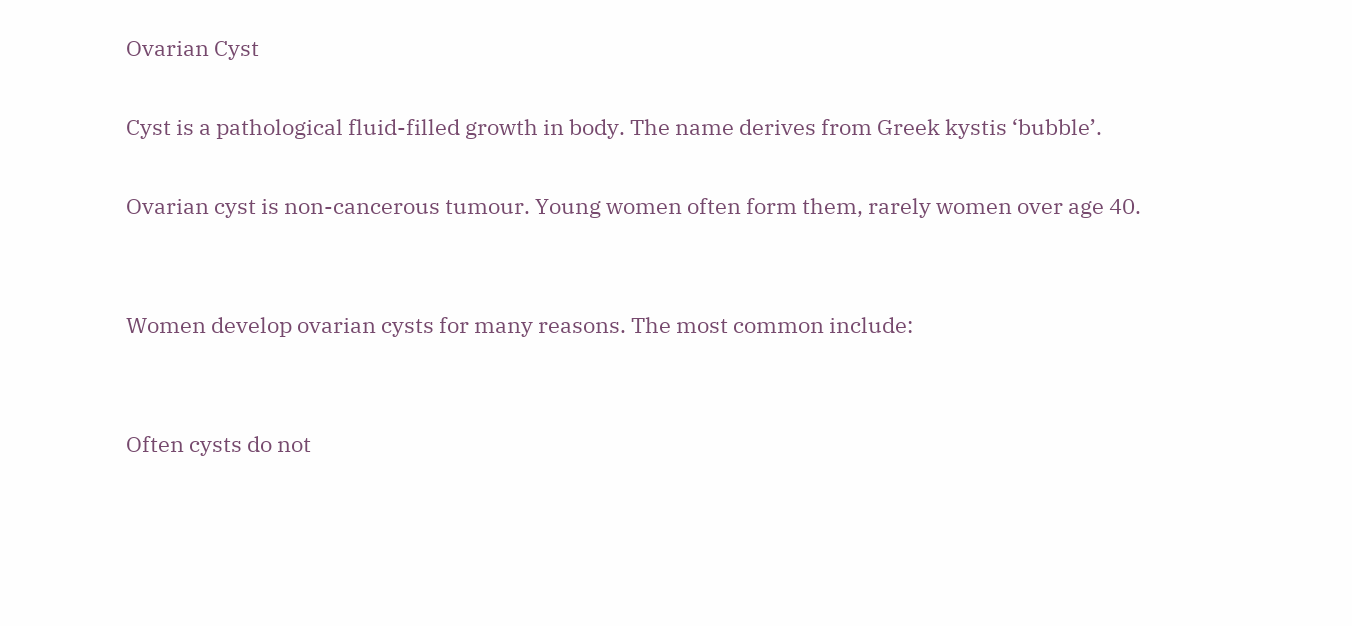Ovarian Cyst

Cyst is a pathological fluid-filled growth in body. The name derives from Greek kystis ‘bubble’.

Ovarian cyst is non-cancerous tumour. Young women often form them, rarely women over age 40.


Women develop ovarian cysts for many reasons. The most common include:


Often cysts do not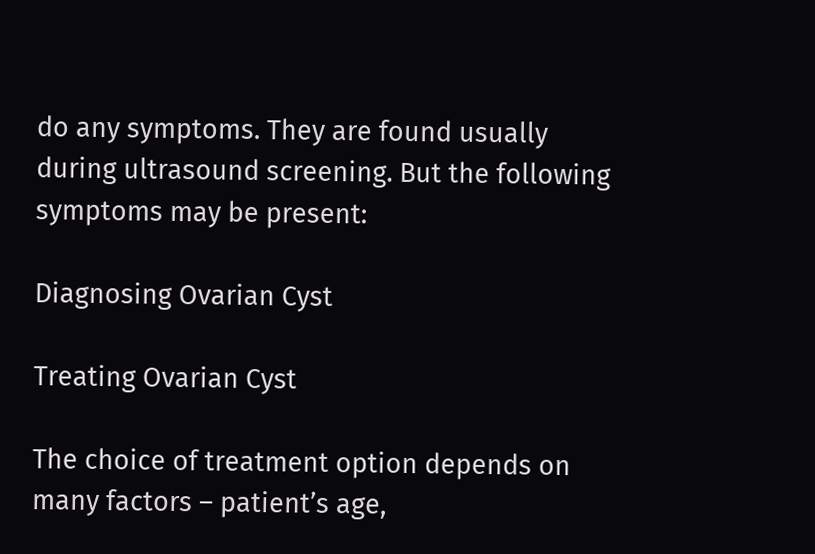do any symptoms. They are found usually during ultrasound screening. But the following symptoms may be present:

Diagnosing Ovarian Cyst

Treating Ovarian Cyst

The choice of treatment option depends on many factors – patient’s age,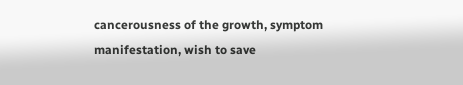cancerousness of the growth, symptom manifestation, wish to save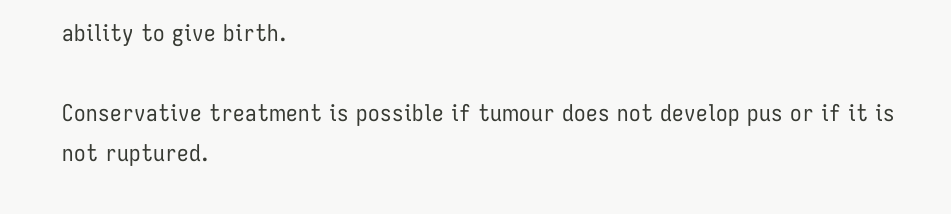ability to give birth.

Conservative treatment is possible if tumour does not develop pus or if it is not ruptured.